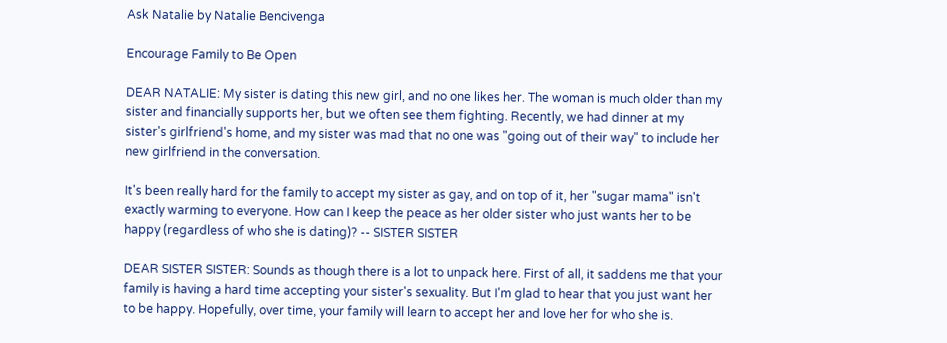Ask Natalie by Natalie Bencivenga

Encourage Family to Be Open

DEAR NATALIE: My sister is dating this new girl, and no one likes her. The woman is much older than my sister and financially supports her, but we often see them fighting. Recently, we had dinner at my sister's girlfriend's home, and my sister was mad that no one was "going out of their way" to include her new girlfriend in the conversation.

It's been really hard for the family to accept my sister as gay, and on top of it, her "sugar mama" isn't exactly warming to everyone. How can I keep the peace as her older sister who just wants her to be happy (regardless of who she is dating)? -- SISTER SISTER

DEAR SISTER SISTER: Sounds as though there is a lot to unpack here. First of all, it saddens me that your family is having a hard time accepting your sister's sexuality. But I'm glad to hear that you just want her to be happy. Hopefully, over time, your family will learn to accept her and love her for who she is.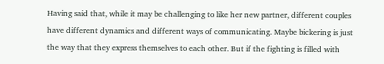Having said that, while it may be challenging to like her new partner, different couples have different dynamics and different ways of communicating. Maybe bickering is just the way that they express themselves to each other. But if the fighting is filled with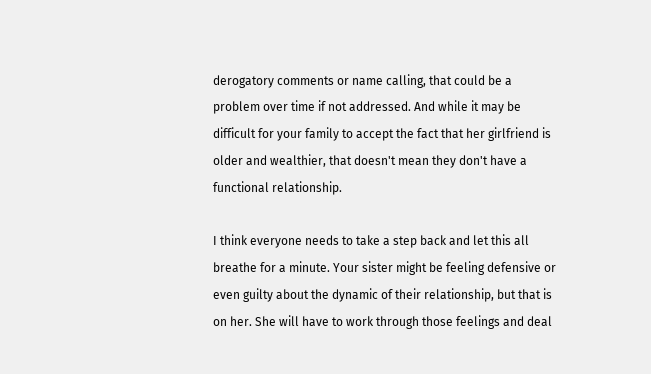derogatory comments or name calling, that could be a problem over time if not addressed. And while it may be difficult for your family to accept the fact that her girlfriend is older and wealthier, that doesn't mean they don't have a functional relationship.

I think everyone needs to take a step back and let this all breathe for a minute. Your sister might be feeling defensive or even guilty about the dynamic of their relationship, but that is on her. She will have to work through those feelings and deal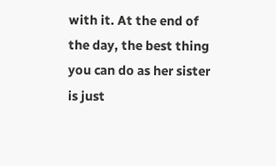with it. At the end of the day, the best thing you can do as her sister is just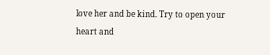love her and be kind. Try to open your heart and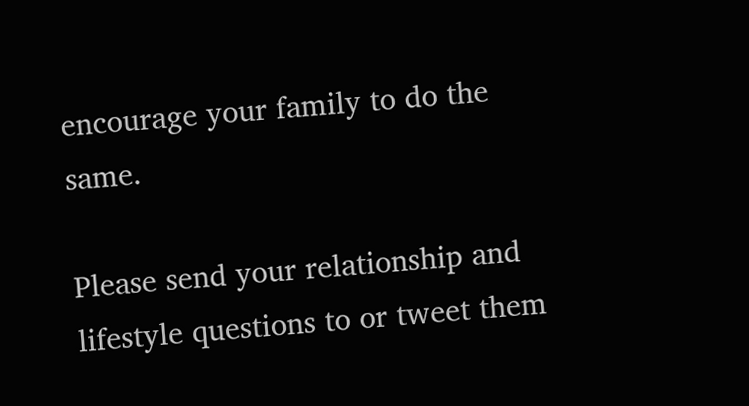encourage your family to do the same.

Please send your relationship and lifestyle questions to or tweet them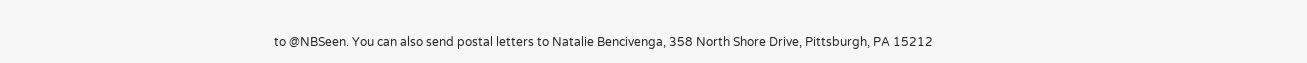to @NBSeen. You can also send postal letters to Natalie Bencivenga, 358 North Shore Drive, Pittsburgh, PA 15212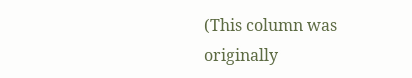(This column was originally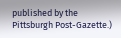published by the Pittsburgh Post-Gazette.)